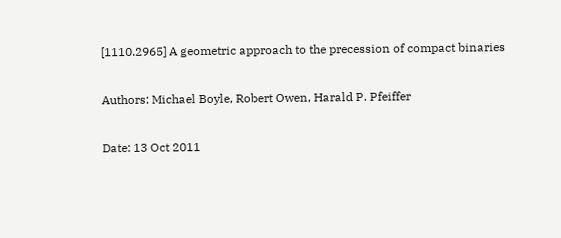[1110.2965] A geometric approach to the precession of compact binaries

Authors: Michael Boyle, Robert Owen, Harald P. Pfeiffer

Date: 13 Oct 2011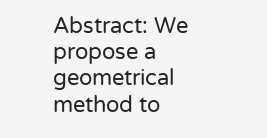Abstract: We propose a geometrical method to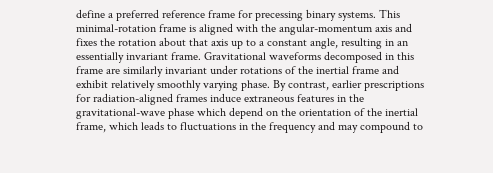define a preferred reference frame for precessing binary systems. This minimal-rotation frame is aligned with the angular-momentum axis and fixes the rotation about that axis up to a constant angle, resulting in an essentially invariant frame. Gravitational waveforms decomposed in this frame are similarly invariant under rotations of the inertial frame and exhibit relatively smoothly varying phase. By contrast, earlier prescriptions for radiation-aligned frames induce extraneous features in the gravitational-wave phase which depend on the orientation of the inertial frame, which leads to fluctuations in the frequency and may compound to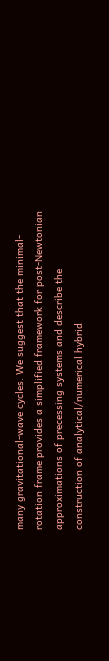many gravitational-wave cycles. We suggest that the minimal-rotation frame provides a simplified framework for post-Newtonian approximations of precessing systems and describe the construction of analytical/numerical hybrid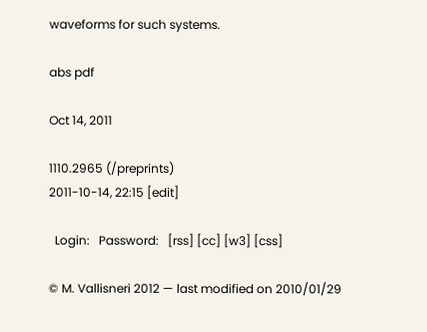waveforms for such systems.

abs pdf

Oct 14, 2011

1110.2965 (/preprints)
2011-10-14, 22:15 [edit]

  Login:   Password:   [rss] [cc] [w3] [css]

© M. Vallisneri 2012 — last modified on 2010/01/29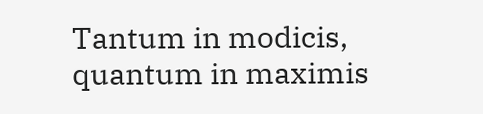Tantum in modicis, quantum in maximis